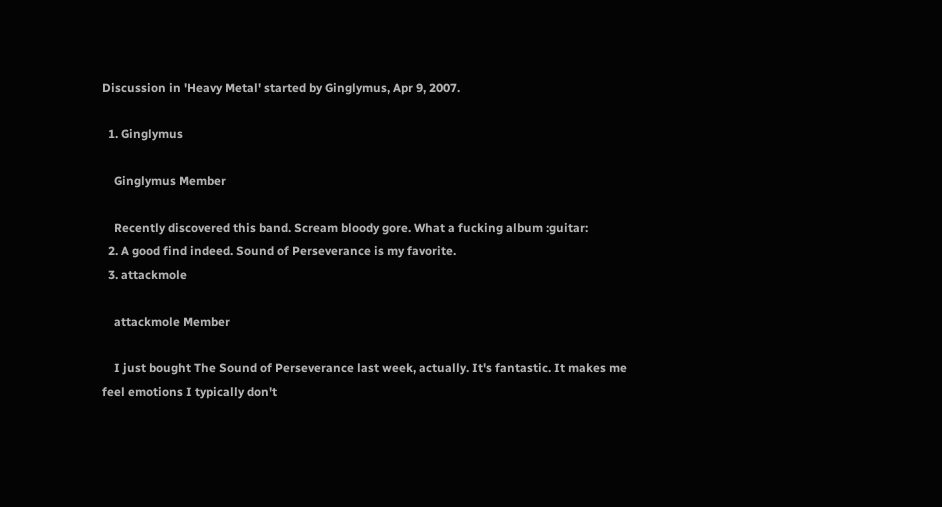Discussion in 'Heavy Metal' started by Ginglymus, Apr 9, 2007.

  1. Ginglymus

    Ginglymus Member

    Recently discovered this band. Scream bloody gore. What a fucking album :guitar:
  2. A good find indeed. Sound of Perseverance is my favorite.
  3. attackmole

    attackmole Member

    I just bought The Sound of Perseverance last week, actually. It's fantastic. It makes me feel emotions I typically don't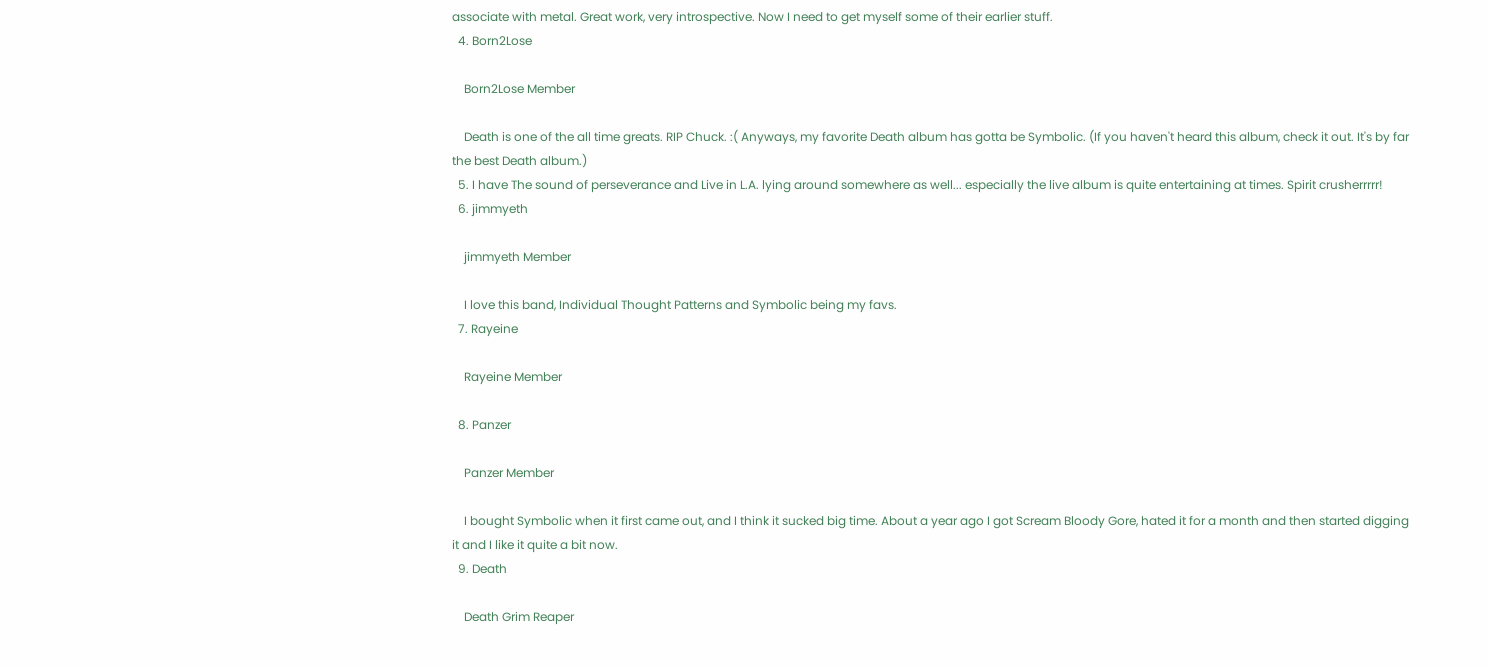associate with metal. Great work, very introspective. Now I need to get myself some of their earlier stuff.
  4. Born2Lose

    Born2Lose Member

    Death is one of the all time greats. RIP Chuck. :( Anyways, my favorite Death album has gotta be Symbolic. (If you haven't heard this album, check it out. It's by far the best Death album.)
  5. I have The sound of perseverance and Live in L.A. lying around somewhere as well... especially the live album is quite entertaining at times. Spirit crusherrrrr!
  6. jimmyeth

    jimmyeth Member

    I love this band, Individual Thought Patterns and Symbolic being my favs.
  7. Rayeine

    Rayeine Member

  8. Panzer

    Panzer Member

    I bought Symbolic when it first came out, and I think it sucked big time. About a year ago I got Scream Bloody Gore, hated it for a month and then started digging it and I like it quite a bit now.
  9. Death

    Death Grim Reaper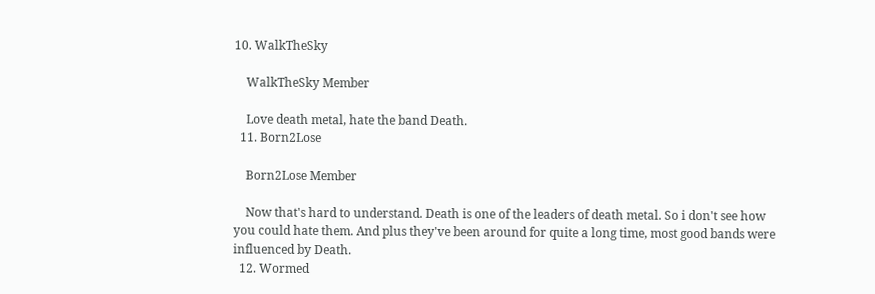10. WalkTheSky

    WalkTheSky Member

    Love death metal, hate the band Death.
  11. Born2Lose

    Born2Lose Member

    Now that's hard to understand. Death is one of the leaders of death metal. So i don't see how you could hate them. And plus they've been around for quite a long time, most good bands were influenced by Death.
  12. Wormed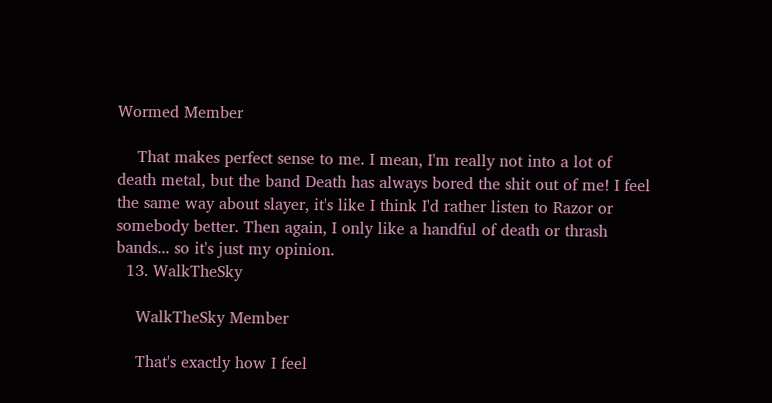Wormed Member

    That makes perfect sense to me. I mean, I'm really not into a lot of death metal, but the band Death has always bored the shit out of me! I feel the same way about slayer, it's like I think I'd rather listen to Razor or somebody better. Then again, I only like a handful of death or thrash bands... so it's just my opinion.
  13. WalkTheSky

    WalkTheSky Member

    That's exactly how I feel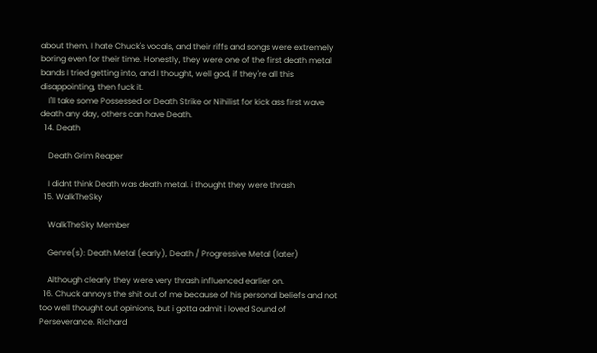about them. I hate Chuck's vocals, and their riffs and songs were extremely boring even for their time. Honestly, they were one of the first death metal bands I tried getting into, and I thought, well god, if they're all this disappointing, then fuck it.
    I'll take some Possessed or Death Strike or Nihilist for kick ass first wave death any day, others can have Death.
  14. Death

    Death Grim Reaper

    I didnt think Death was death metal. i thought they were thrash
  15. WalkTheSky

    WalkTheSky Member

    Genre(s): Death Metal (early), Death / Progressive Metal (later)

    Although clearly they were very thrash influenced earlier on.
  16. Chuck annoys the shit out of me because of his personal beliefs and not too well thought out opinions, but i gotta admit i loved Sound of Perseverance. Richard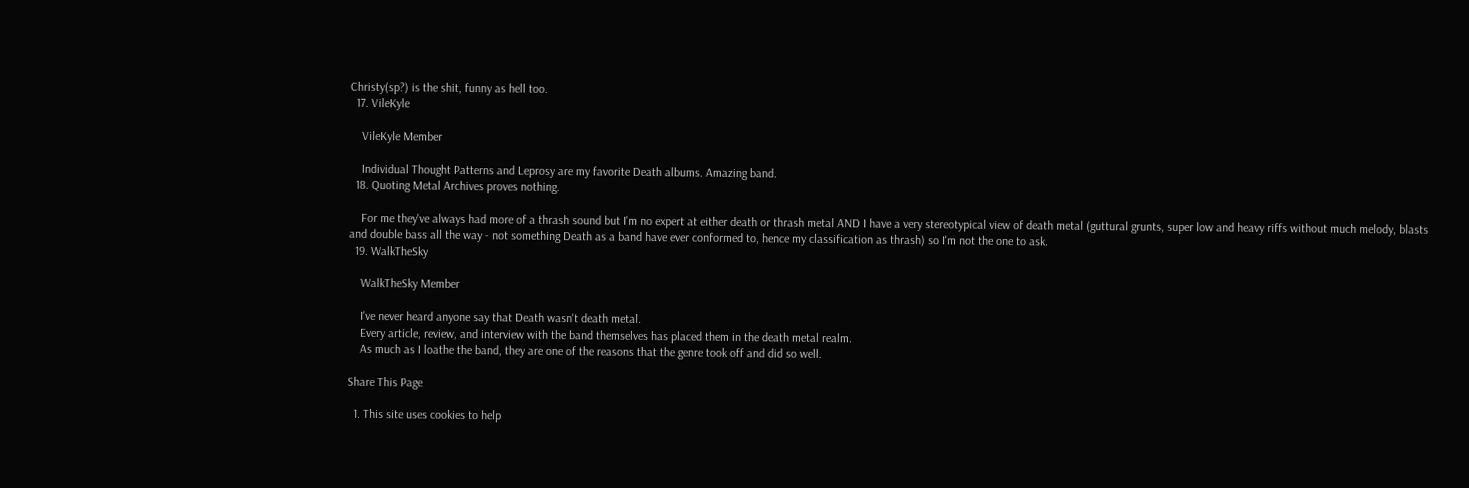Christy(sp?) is the shit, funny as hell too.
  17. VileKyle

    VileKyle Member

    Individual Thought Patterns and Leprosy are my favorite Death albums. Amazing band.
  18. Quoting Metal Archives proves nothing.

    For me they've always had more of a thrash sound but I'm no expert at either death or thrash metal AND I have a very stereotypical view of death metal (guttural grunts, super low and heavy riffs without much melody, blasts and double bass all the way - not something Death as a band have ever conformed to, hence my classification as thrash) so I'm not the one to ask.
  19. WalkTheSky

    WalkTheSky Member

    I've never heard anyone say that Death wasn't death metal.
    Every article, review, and interview with the band themselves has placed them in the death metal realm.
    As much as I loathe the band, they are one of the reasons that the genre took off and did so well.

Share This Page

  1. This site uses cookies to help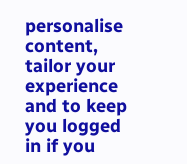personalise content, tailor your experience and to keep you logged in if you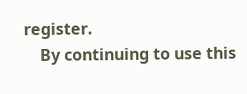register.
    By continuing to use this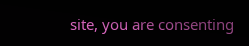site, you are consenting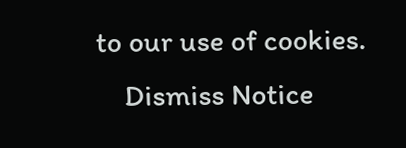to our use of cookies.
    Dismiss Notice